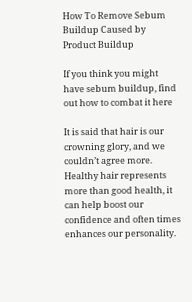How To Remove Sebum Buildup Caused by Product Buildup

If you think you might have sebum buildup, find out how to combat it here

It is said that hair is our crowning glory, and we couldn’t agree more. Healthy hair represents more than good health, it can help boost our confidence and often times enhances our personality.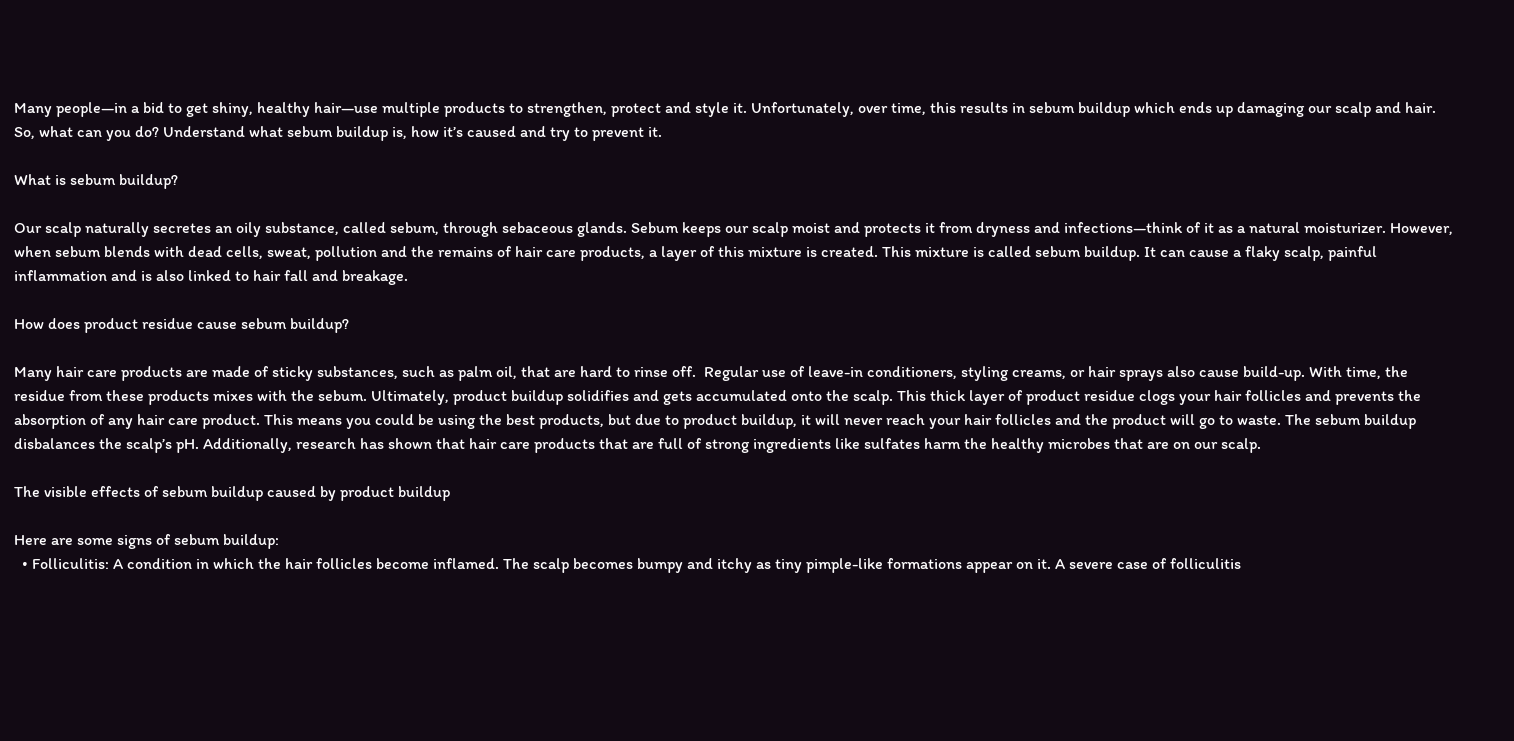Many people—in a bid to get shiny, healthy hair—use multiple products to strengthen, protect and style it. Unfortunately, over time, this results in sebum buildup which ends up damaging our scalp and hair. So, what can you do? Understand what sebum buildup is, how it’s caused and try to prevent it.

What is sebum buildup?

Our scalp naturally secretes an oily substance, called sebum, through sebaceous glands. Sebum keeps our scalp moist and protects it from dryness and infections—think of it as a natural moisturizer. However, when sebum blends with dead cells, sweat, pollution and the remains of hair care products, a layer of this mixture is created. This mixture is called sebum buildup. It can cause a flaky scalp, painful inflammation and is also linked to hair fall and breakage.

How does product residue cause sebum buildup?

Many hair care products are made of sticky substances, such as palm oil, that are hard to rinse off.  Regular use of leave-in conditioners, styling creams, or hair sprays also cause build-up. With time, the residue from these products mixes with the sebum. Ultimately, product buildup solidifies and gets accumulated onto the scalp. This thick layer of product residue clogs your hair follicles and prevents the absorption of any hair care product. This means you could be using the best products, but due to product buildup, it will never reach your hair follicles and the product will go to waste. The sebum buildup disbalances the scalp’s pH. Additionally, research has shown that hair care products that are full of strong ingredients like sulfates harm the healthy microbes that are on our scalp.

The visible effects of sebum buildup caused by product buildup

Here are some signs of sebum buildup:
  • Folliculitis: A condition in which the hair follicles become inflamed. The scalp becomes bumpy and itchy as tiny pimple-like formations appear on it. A severe case of folliculitis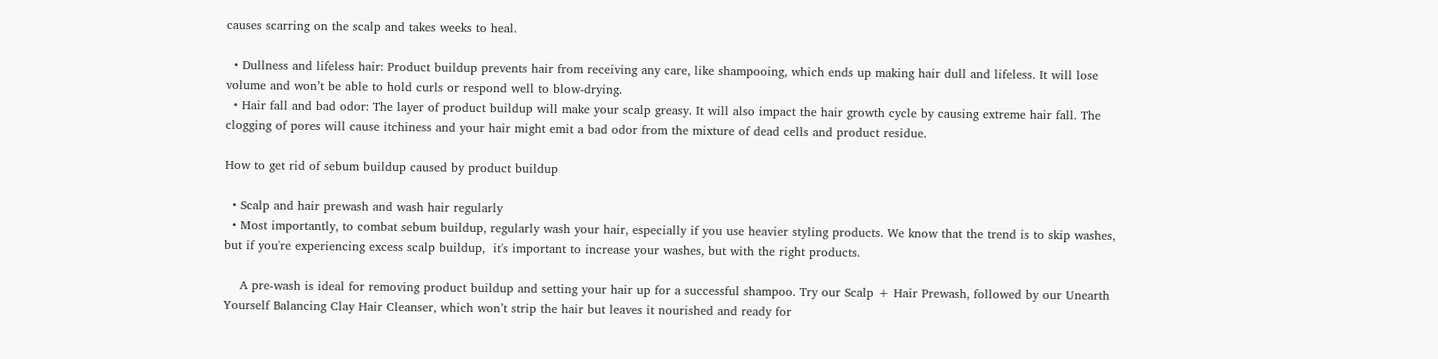causes scarring on the scalp and takes weeks to heal.

  • Dullness and lifeless hair: Product buildup prevents hair from receiving any care, like shampooing, which ends up making hair dull and lifeless. It will lose volume and won’t be able to hold curls or respond well to blow-drying.
  • Hair fall and bad odor: The layer of product buildup will make your scalp greasy. It will also impact the hair growth cycle by causing extreme hair fall. The clogging of pores will cause itchiness and your hair might emit a bad odor from the mixture of dead cells and product residue.

How to get rid of sebum buildup caused by product buildup

  • Scalp and hair prewash and wash hair regularly
  • Most importantly, to combat sebum buildup, regularly wash your hair, especially if you use heavier styling products. We know that the trend is to skip washes, but if you're experiencing excess scalp buildup,  it's important to increase your washes, but with the right products.

    A pre-wash is ideal for removing product buildup and setting your hair up for a successful shampoo. Try our Scalp + Hair Prewash, followed by our Unearth Yourself Balancing Clay Hair Cleanser, which won’t strip the hair but leaves it nourished and ready for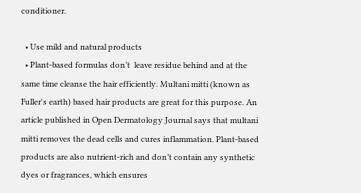conditioner.

  • Use mild and natural products
  • Plant-based formulas don’t  leave residue behind and at the same time cleanse the hair efficiently. Multani mitti (known as Fuller's earth) based hair products are great for this purpose. An article published in Open Dermatology Journal says that multani mitti removes the dead cells and cures inflammation. Plant-based products are also nutrient-rich and don’t contain any synthetic dyes or fragrances, which ensures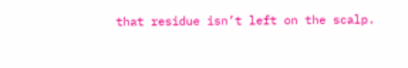that residue isn’t left on the scalp.